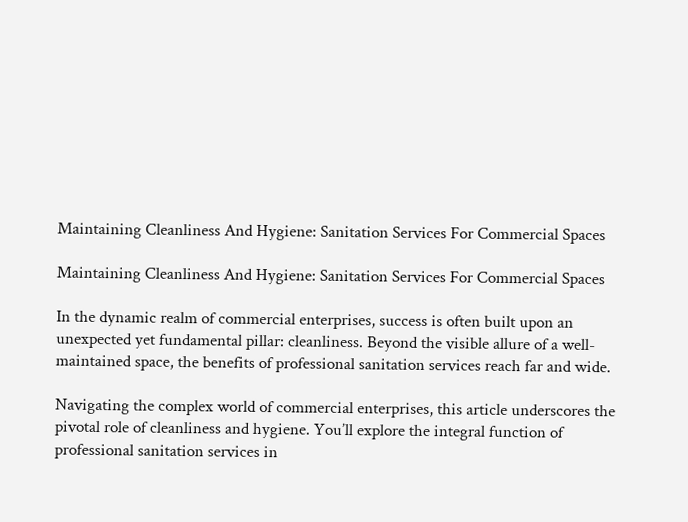Maintaining Cleanliness And Hygiene: Sanitation Services For Commercial Spaces

Maintaining Cleanliness And Hygiene: Sanitation Services For Commercial Spaces

In the dynamic realm of commercial enterprises, success is often built upon an unexpected yet fundamental pillar: cleanliness. Beyond the visible allure of a well-maintained space, the benefits of professional sanitation services reach far and wide.

Navigating the complex world of commercial enterprises, this article underscores the pivotal role of cleanliness and hygiene. You’ll explore the integral function of professional sanitation services in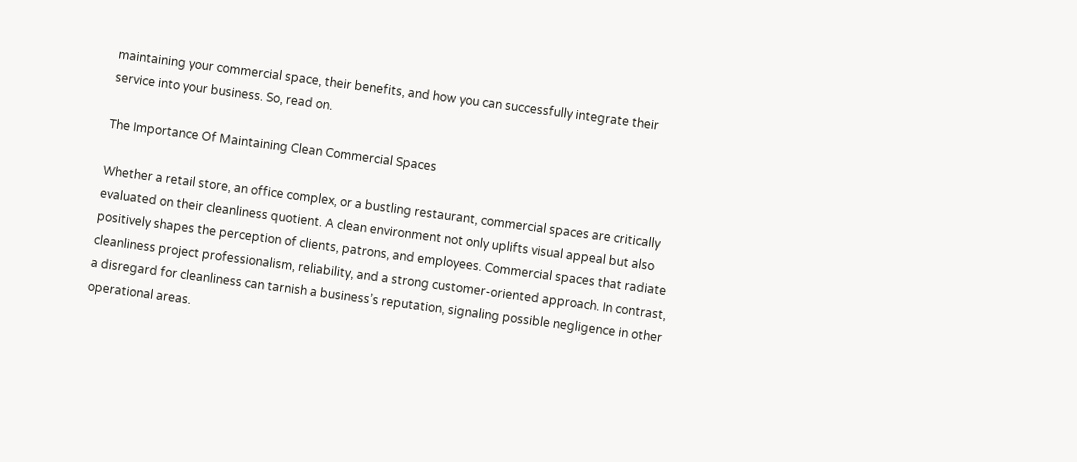maintaining your commercial space, their benefits, and how you can successfully integrate their service into your business. So, read on.

The Importance Of Maintaining Clean Commercial Spaces

Whether a retail store, an office complex, or a bustling restaurant, commercial spaces are critically evaluated on their cleanliness quotient. A clean environment not only uplifts visual appeal but also positively shapes the perception of clients, patrons, and employees. Commercial spaces that radiate cleanliness project professionalism, reliability, and a strong customer-oriented approach. In contrast, a disregard for cleanliness can tarnish a business’s reputation, signaling possible negligence in other operational areas.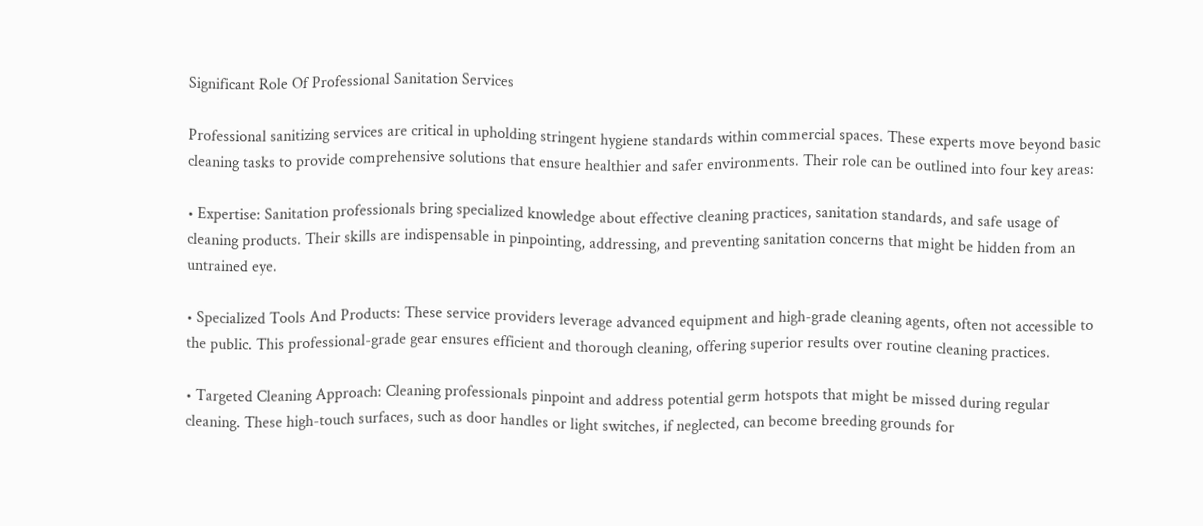Significant Role Of Professional Sanitation Services

Professional sanitizing services are critical in upholding stringent hygiene standards within commercial spaces. These experts move beyond basic cleaning tasks to provide comprehensive solutions that ensure healthier and safer environments. Their role can be outlined into four key areas:

• Expertise: Sanitation professionals bring specialized knowledge about effective cleaning practices, sanitation standards, and safe usage of cleaning products. Their skills are indispensable in pinpointing, addressing, and preventing sanitation concerns that might be hidden from an untrained eye.

• Specialized Tools And Products: These service providers leverage advanced equipment and high-grade cleaning agents, often not accessible to the public. This professional-grade gear ensures efficient and thorough cleaning, offering superior results over routine cleaning practices.

• Targeted Cleaning Approach: Cleaning professionals pinpoint and address potential germ hotspots that might be missed during regular cleaning. These high-touch surfaces, such as door handles or light switches, if neglected, can become breeding grounds for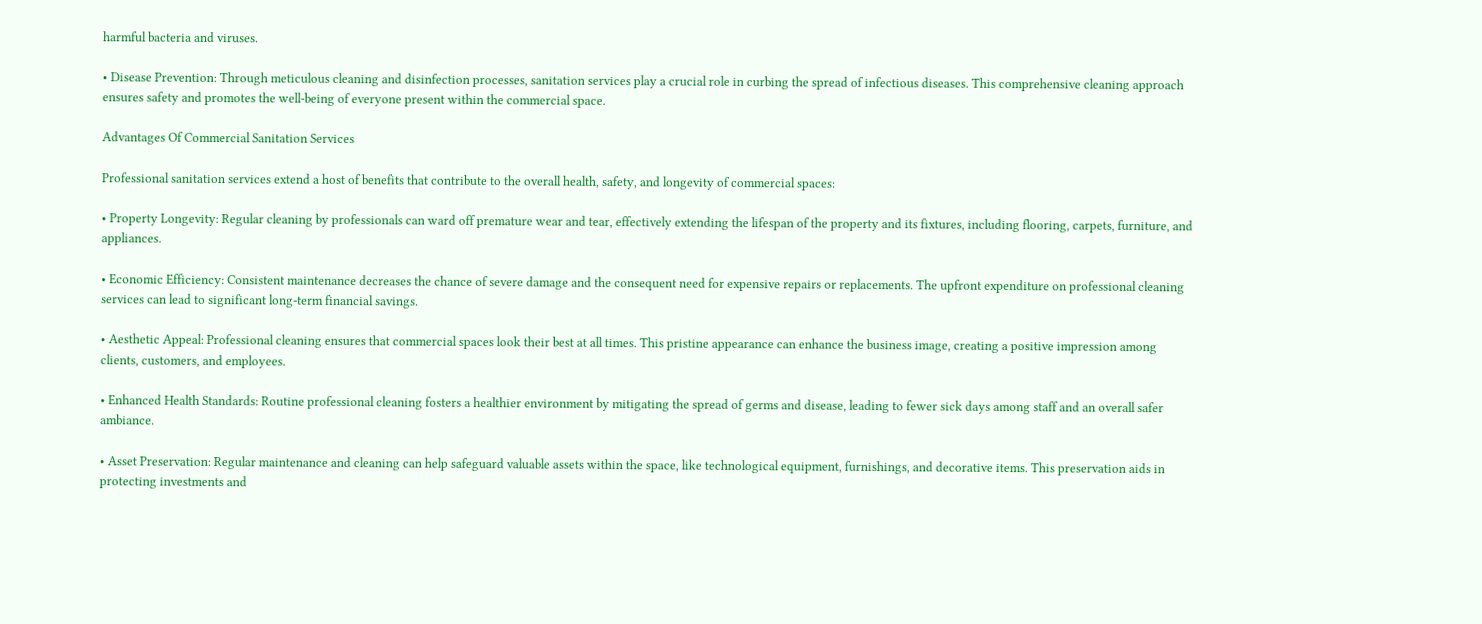harmful bacteria and viruses.

• Disease Prevention: Through meticulous cleaning and disinfection processes, sanitation services play a crucial role in curbing the spread of infectious diseases. This comprehensive cleaning approach ensures safety and promotes the well-being of everyone present within the commercial space.

Advantages Of Commercial Sanitation Services

Professional sanitation services extend a host of benefits that contribute to the overall health, safety, and longevity of commercial spaces:

• Property Longevity: Regular cleaning by professionals can ward off premature wear and tear, effectively extending the lifespan of the property and its fixtures, including flooring, carpets, furniture, and appliances.

• Economic Efficiency: Consistent maintenance decreases the chance of severe damage and the consequent need for expensive repairs or replacements. The upfront expenditure on professional cleaning services can lead to significant long-term financial savings.

• Aesthetic Appeal: Professional cleaning ensures that commercial spaces look their best at all times. This pristine appearance can enhance the business image, creating a positive impression among clients, customers, and employees.

• Enhanced Health Standards: Routine professional cleaning fosters a healthier environment by mitigating the spread of germs and disease, leading to fewer sick days among staff and an overall safer ambiance.

• Asset Preservation: Regular maintenance and cleaning can help safeguard valuable assets within the space, like technological equipment, furnishings, and decorative items. This preservation aids in protecting investments and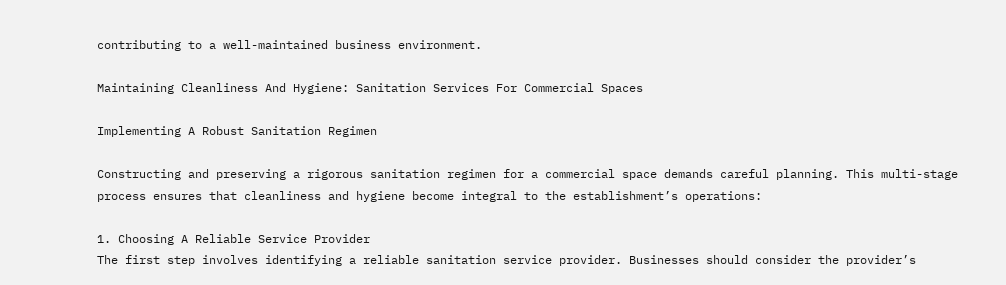contributing to a well-maintained business environment.

Maintaining Cleanliness And Hygiene: Sanitation Services For Commercial Spaces

Implementing A Robust Sanitation Regimen

Constructing and preserving a rigorous sanitation regimen for a commercial space demands careful planning. This multi-stage process ensures that cleanliness and hygiene become integral to the establishment’s operations:

1. Choosing A Reliable Service Provider
The first step involves identifying a reliable sanitation service provider. Businesses should consider the provider’s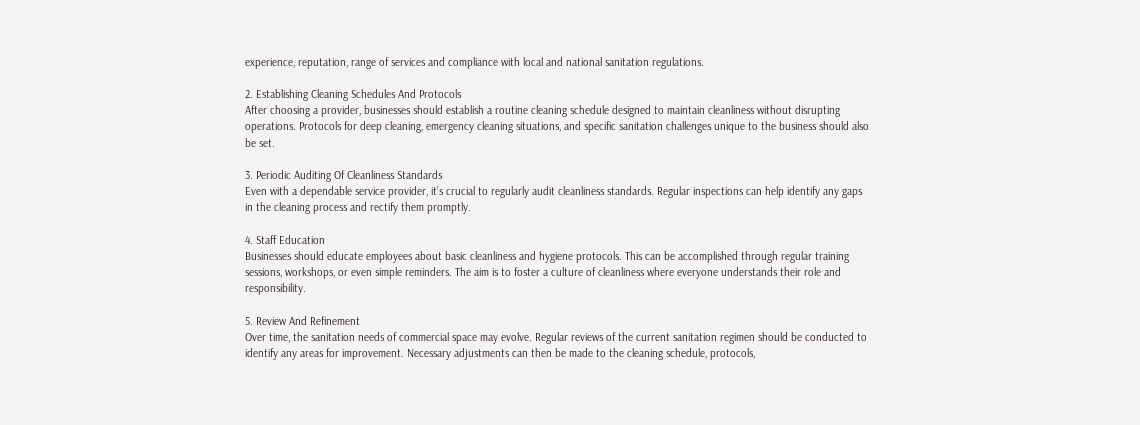experience, reputation, range of services and compliance with local and national sanitation regulations.

2. Establishing Cleaning Schedules And Protocols
After choosing a provider, businesses should establish a routine cleaning schedule designed to maintain cleanliness without disrupting operations. Protocols for deep cleaning, emergency cleaning situations, and specific sanitation challenges unique to the business should also be set.

3. Periodic Auditing Of Cleanliness Standards
Even with a dependable service provider, it’s crucial to regularly audit cleanliness standards. Regular inspections can help identify any gaps in the cleaning process and rectify them promptly.

4. Staff Education
Businesses should educate employees about basic cleanliness and hygiene protocols. This can be accomplished through regular training sessions, workshops, or even simple reminders. The aim is to foster a culture of cleanliness where everyone understands their role and responsibility.

5. Review And Refinement
Over time, the sanitation needs of commercial space may evolve. Regular reviews of the current sanitation regimen should be conducted to identify any areas for improvement. Necessary adjustments can then be made to the cleaning schedule, protocols,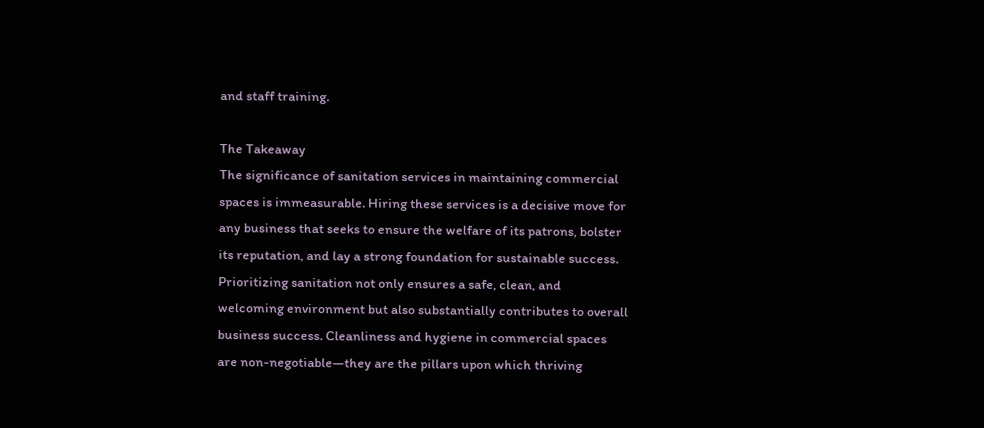and staff training.

The Takeaway
The significance of sanitation services in maintaining commercial spaces is immeasurable. Hiring these services is a decisive move for any business that seeks to ensure the welfare of its patrons, bolster its reputation, and lay a strong foundation for sustainable success. Prioritizing sanitation not only ensures a safe, clean, and welcoming environment but also substantially contributes to overall business success. Cleanliness and hygiene in commercial spaces are non-negotiable—they are the pillars upon which thriving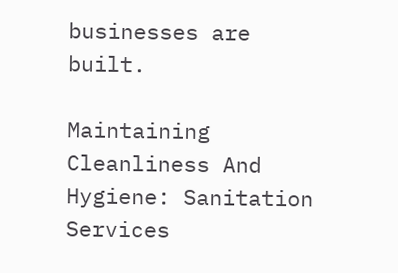businesses are built.

Maintaining Cleanliness And Hygiene: Sanitation Services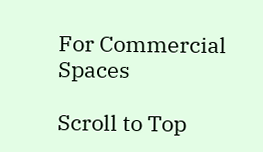For Commercial Spaces

Scroll to Top